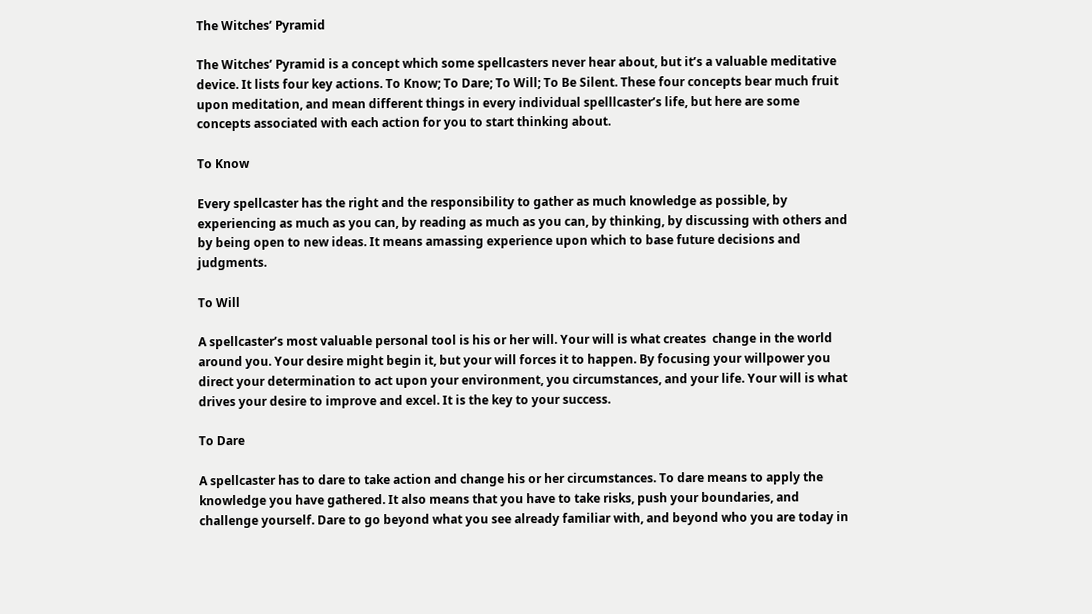The Witches’ Pyramid

The Witches’ Pyramid is a concept which some spellcasters never hear about, but it’s a valuable meditative device. It lists four key actions. To Know; To Dare; To Will; To Be Silent. These four concepts bear much fruit upon meditation, and mean different things in every individual spelllcaster’s life, but here are some concepts associated with each action for you to start thinking about.

To Know

Every spellcaster has the right and the responsibility to gather as much knowledge as possible, by experiencing as much as you can, by reading as much as you can, by thinking, by discussing with others and by being open to new ideas. It means amassing experience upon which to base future decisions and judgments.

To Will

A spellcaster’s most valuable personal tool is his or her will. Your will is what creates  change in the world around you. Your desire might begin it, but your will forces it to happen. By focusing your willpower you direct your determination to act upon your environment, you circumstances, and your life. Your will is what drives your desire to improve and excel. It is the key to your success.

To Dare

A spellcaster has to dare to take action and change his or her circumstances. To dare means to apply the knowledge you have gathered. It also means that you have to take risks, push your boundaries, and challenge yourself. Dare to go beyond what you see already familiar with, and beyond who you are today in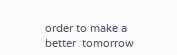order to make a better  tomorrow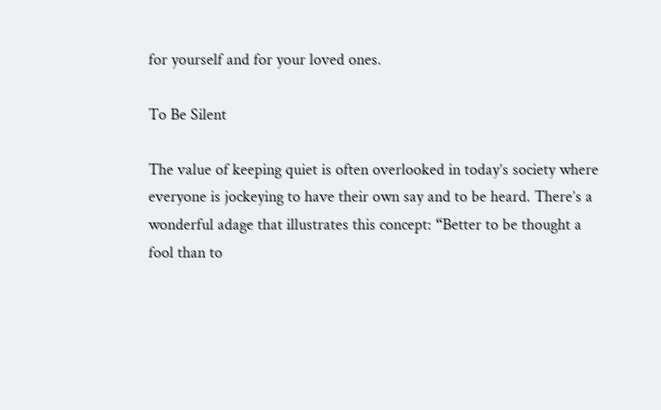for yourself and for your loved ones.

To Be Silent

The value of keeping quiet is often overlooked in today’s society where everyone is jockeying to have their own say and to be heard. There’s a wonderful adage that illustrates this concept: “Better to be thought a fool than to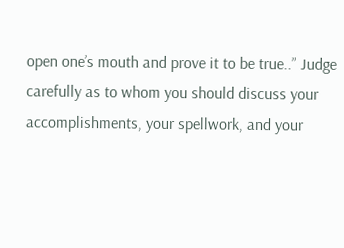open one’s mouth and prove it to be true..” Judge carefully as to whom you should discuss your accomplishments, your spellwork, and your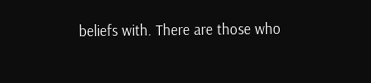beliefs with. There are those who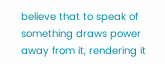believe that to speak of something draws power away from it, rendering it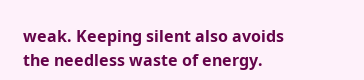weak. Keeping silent also avoids the needless waste of energy.